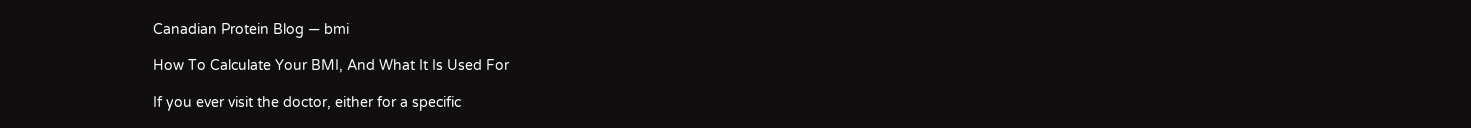Canadian Protein Blog — bmi

How To Calculate Your BMI, And What It Is Used For

If you ever visit the doctor, either for a specific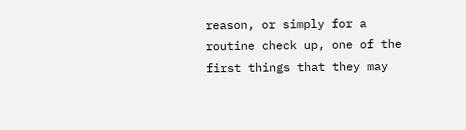reason, or simply for a routine check up, one of the first things that they may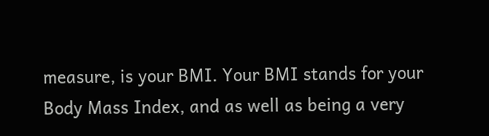measure, is your BMI. Your BMI stands for your Body Mass Index, and as well as being a very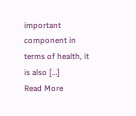important component in terms of health, it is also […]
Read More